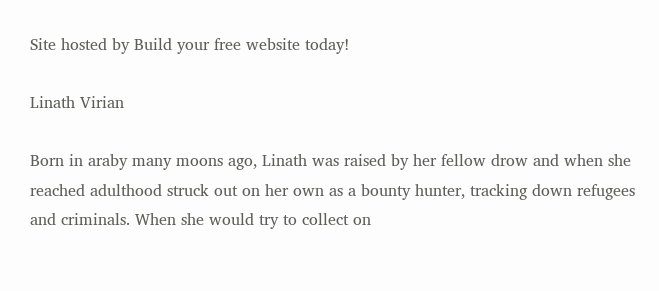Site hosted by Build your free website today!

Linath Virian

Born in araby many moons ago, Linath was raised by her fellow drow and when she reached adulthood struck out on her own as a bounty hunter, tracking down refugees and criminals. When she would try to collect on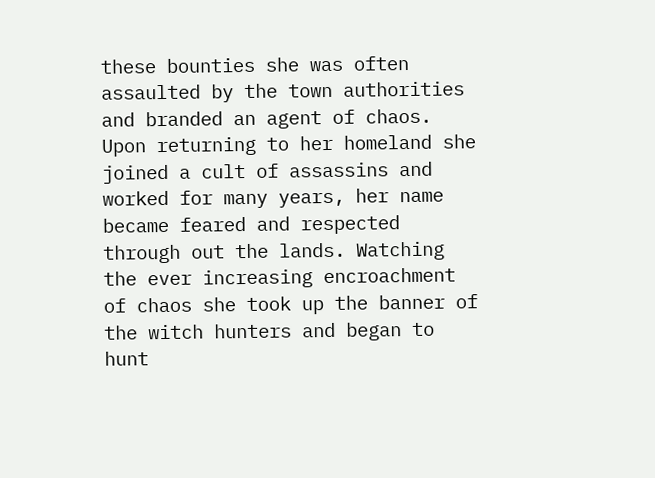these bounties she was often assaulted by the town authorities and branded an agent of chaos. Upon returning to her homeland she joined a cult of assassins and worked for many years, her name became feared and respected through out the lands. Watching the ever increasing encroachment of chaos she took up the banner of the witch hunters and began to hunt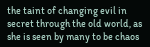the taint of changing evil in secret through the old world, as she is seen by many to be chaos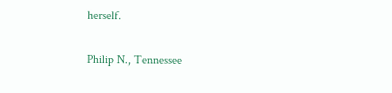herself.

Philip N., Tennessee